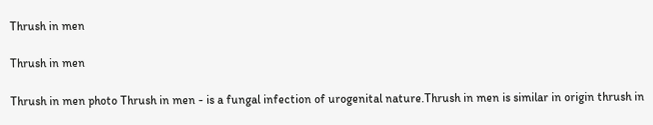Thrush in men

Thrush in men

Thrush in men photo Thrush in men - is a fungal infection of urogenital nature.Thrush in men is similar in origin thrush in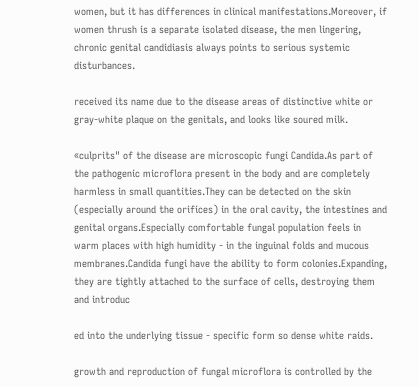women, but it has differences in clinical manifestations.Moreover, if women thrush is a separate isolated disease, the men lingering, chronic genital candidiasis always points to serious systemic disturbances.

received its name due to the disease areas of distinctive white or gray-white plaque on the genitals, and looks like soured milk.

«culprits" of the disease are microscopic fungi Candida.As part of the pathogenic microflora present in the body and are completely harmless in small quantities.They can be detected on the skin (especially around the orifices) in the oral cavity, the intestines and genital organs.Especially comfortable fungal population feels in warm places with high humidity - in the inguinal folds and mucous membranes.Candida fungi have the ability to form colonies.Expanding, they are tightly attached to the surface of cells, destroying them and introduc

ed into the underlying tissue - specific form so dense white raids.

growth and reproduction of fungal microflora is controlled by the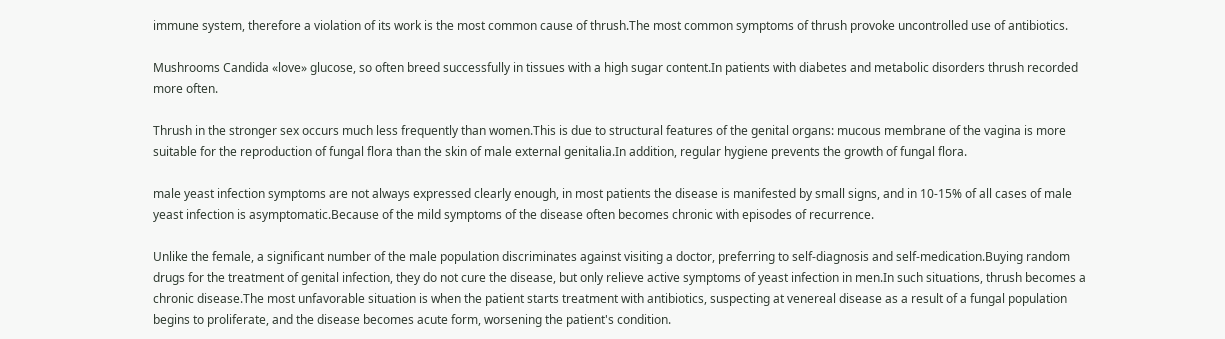immune system, therefore a violation of its work is the most common cause of thrush.The most common symptoms of thrush provoke uncontrolled use of antibiotics.

Mushrooms Candida «love» glucose, so often breed successfully in tissues with a high sugar content.In patients with diabetes and metabolic disorders thrush recorded more often.

Thrush in the stronger sex occurs much less frequently than women.This is due to structural features of the genital organs: mucous membrane of the vagina is more suitable for the reproduction of fungal flora than the skin of male external genitalia.In addition, regular hygiene prevents the growth of fungal flora.

male yeast infection symptoms are not always expressed clearly enough, in most patients the disease is manifested by small signs, and in 10-15% of all cases of male yeast infection is asymptomatic.Because of the mild symptoms of the disease often becomes chronic with episodes of recurrence.

Unlike the female, a significant number of the male population discriminates against visiting a doctor, preferring to self-diagnosis and self-medication.Buying random drugs for the treatment of genital infection, they do not cure the disease, but only relieve active symptoms of yeast infection in men.In such situations, thrush becomes a chronic disease.The most unfavorable situation is when the patient starts treatment with antibiotics, suspecting at venereal disease as a result of a fungal population begins to proliferate, and the disease becomes acute form, worsening the patient's condition.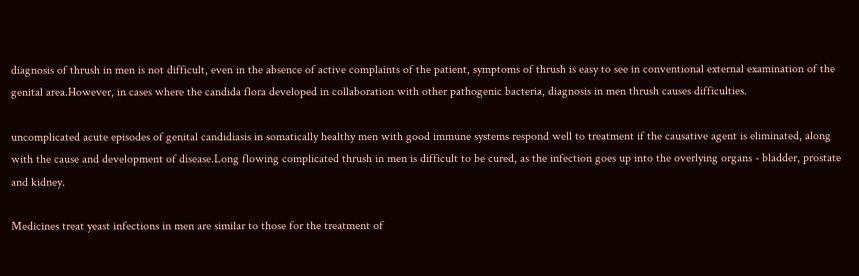diagnosis of thrush in men is not difficult, even in the absence of active complaints of the patient, symptoms of thrush is easy to see in conventional external examination of the genital area.However, in cases where the candida flora developed in collaboration with other pathogenic bacteria, diagnosis in men thrush causes difficulties.

uncomplicated acute episodes of genital candidiasis in somatically healthy men with good immune systems respond well to treatment if the causative agent is eliminated, along with the cause and development of disease.Long flowing complicated thrush in men is difficult to be cured, as the infection goes up into the overlying organs - bladder, prostate and kidney.

Medicines treat yeast infections in men are similar to those for the treatment of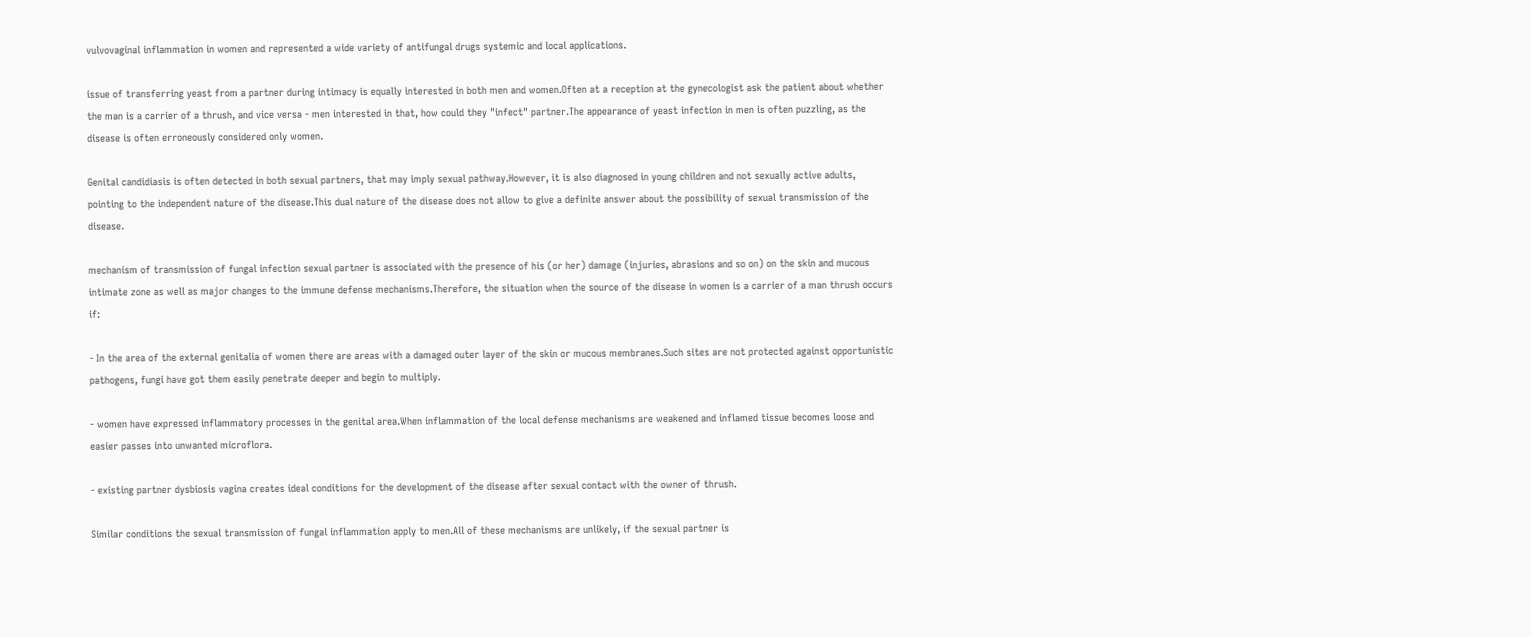vulvovaginal inflammation in women and represented a wide variety of antifungal drugs systemic and local applications.

issue of transferring yeast from a partner during intimacy is equally interested in both men and women.Often at a reception at the gynecologist ask the patient about whether the man is a carrier of a thrush, and vice versa - men interested in that, how could they "infect" partner.The appearance of yeast infection in men is often puzzling, as the disease is often erroneously considered only women.

Genital candidiasis is often detected in both sexual partners, that may imply sexual pathway.However, it is also diagnosed in young children and not sexually active adults, pointing to the independent nature of the disease.This dual nature of the disease does not allow to give a definite answer about the possibility of sexual transmission of the disease.

mechanism of transmission of fungal infection sexual partner is associated with the presence of his (or her) damage (injuries, abrasions and so on) on the skin and mucous intimate zone as well as major changes to the immune defense mechanisms.Therefore, the situation when the source of the disease in women is a carrier of a man thrush occurs if:

- In the area of the external genitalia of women there are areas with a damaged outer layer of the skin or mucous membranes.Such sites are not protected against opportunistic pathogens, fungi have got them easily penetrate deeper and begin to multiply.

- women have expressed inflammatory processes in the genital area.When inflammation of the local defense mechanisms are weakened and inflamed tissue becomes loose and easier passes into unwanted microflora.

- existing partner dysbiosis vagina creates ideal conditions for the development of the disease after sexual contact with the owner of thrush.

Similar conditions the sexual transmission of fungal inflammation apply to men.All of these mechanisms are unlikely, if the sexual partner is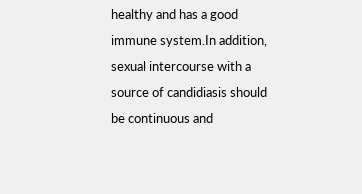healthy and has a good immune system.In addition, sexual intercourse with a source of candidiasis should be continuous and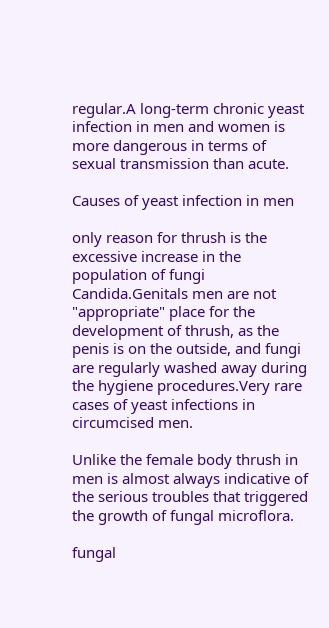regular.A long-term chronic yeast infection in men and women is more dangerous in terms of sexual transmission than acute.

Causes of yeast infection in men

only reason for thrush is the excessive increase in the population of fungi Candida.Genitals men are not "appropriate" place for the development of thrush, as the penis is on the outside, and fungi are regularly washed away during the hygiene procedures.Very rare cases of yeast infections in circumcised men.

Unlike the female body thrush in men is almost always indicative of the serious troubles that triggered the growth of fungal microflora.

fungal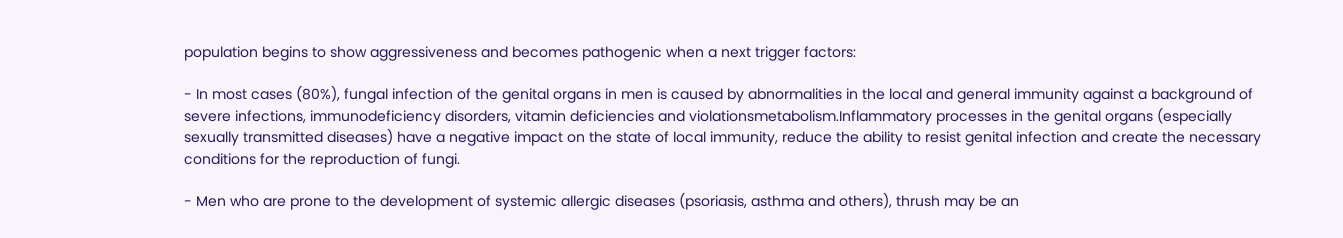population begins to show aggressiveness and becomes pathogenic when a next trigger factors:

- In most cases (80%), fungal infection of the genital organs in men is caused by abnormalities in the local and general immunity against a background of severe infections, immunodeficiency disorders, vitamin deficiencies and violationsmetabolism.Inflammatory processes in the genital organs (especially sexually transmitted diseases) have a negative impact on the state of local immunity, reduce the ability to resist genital infection and create the necessary conditions for the reproduction of fungi.

- Men who are prone to the development of systemic allergic diseases (psoriasis, asthma and others), thrush may be an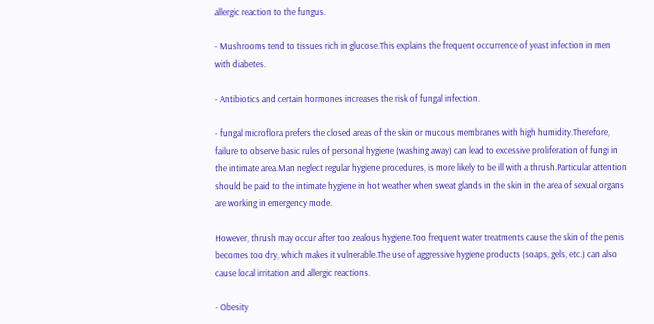allergic reaction to the fungus.

- Mushrooms tend to tissues rich in glucose.This explains the frequent occurrence of yeast infection in men with diabetes.

- Antibiotics and certain hormones increases the risk of fungal infection.

- fungal microflora prefers the closed areas of the skin or mucous membranes with high humidity.Therefore, failure to observe basic rules of personal hygiene (washing away) can lead to excessive proliferation of fungi in the intimate area.Man neglect regular hygiene procedures, is more likely to be ill with a thrush.Particular attention should be paid to the intimate hygiene in hot weather when sweat glands in the skin in the area of sexual organs are working in emergency mode.

However, thrush may occur after too zealous hygiene.Too frequent water treatments cause the skin of the penis becomes too dry, which makes it vulnerable.The use of aggressive hygiene products (soaps, gels, etc.) can also cause local irritation and allergic reactions.

- Obesity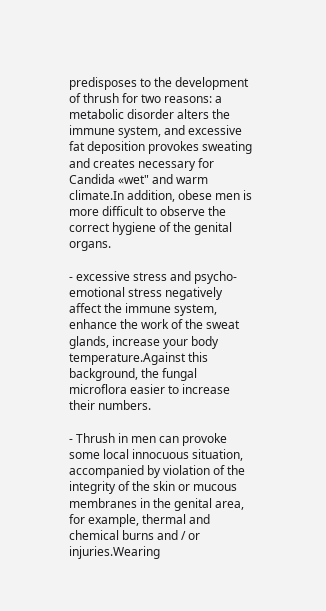predisposes to the development of thrush for two reasons: a metabolic disorder alters the immune system, and excessive fat deposition provokes sweating and creates necessary for Candida «wet" and warm climate.In addition, obese men is more difficult to observe the correct hygiene of the genital organs.

- excessive stress and psycho-emotional stress negatively affect the immune system, enhance the work of the sweat glands, increase your body temperature.Against this background, the fungal microflora easier to increase their numbers.

- Thrush in men can provoke some local innocuous situation, accompanied by violation of the integrity of the skin or mucous membranes in the genital area, for example, thermal and chemical burns and / or injuries.Wearing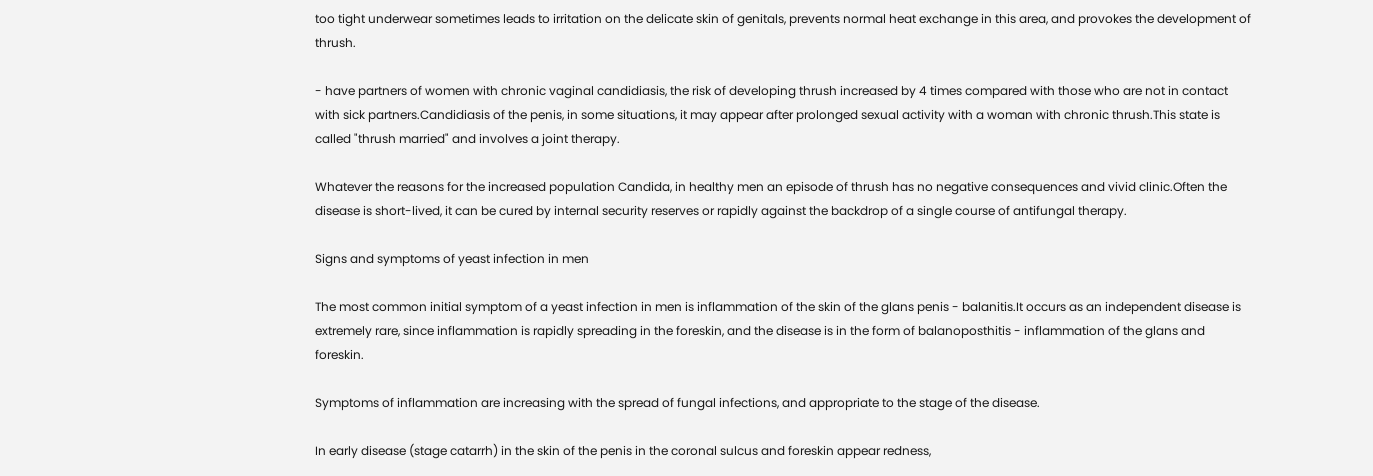too tight underwear sometimes leads to irritation on the delicate skin of genitals, prevents normal heat exchange in this area, and provokes the development of thrush.

- have partners of women with chronic vaginal candidiasis, the risk of developing thrush increased by 4 times compared with those who are not in contact with sick partners.Candidiasis of the penis, in some situations, it may appear after prolonged sexual activity with a woman with chronic thrush.This state is called "thrush married" and involves a joint therapy.

Whatever the reasons for the increased population Candida, in healthy men an episode of thrush has no negative consequences and vivid clinic.Often the disease is short-lived, it can be cured by internal security reserves or rapidly against the backdrop of a single course of antifungal therapy.

Signs and symptoms of yeast infection in men

The most common initial symptom of a yeast infection in men is inflammation of the skin of the glans penis - balanitis.It occurs as an independent disease is extremely rare, since inflammation is rapidly spreading in the foreskin, and the disease is in the form of balanoposthitis - inflammation of the glans and foreskin.

Symptoms of inflammation are increasing with the spread of fungal infections, and appropriate to the stage of the disease.

In early disease (stage catarrh) in the skin of the penis in the coronal sulcus and foreskin appear redness,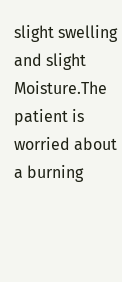slight swelling and slight Moisture.The patient is worried about a burning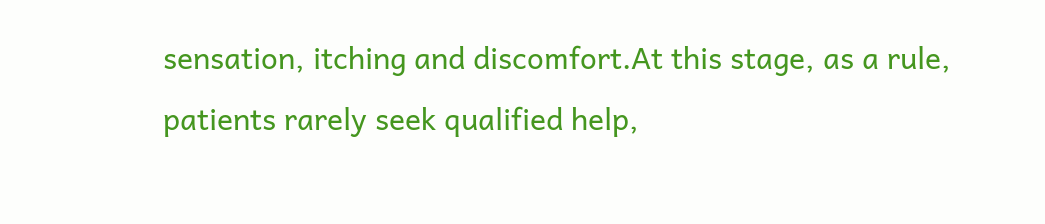sensation, itching and discomfort.At this stage, as a rule, patients rarely seek qualified help,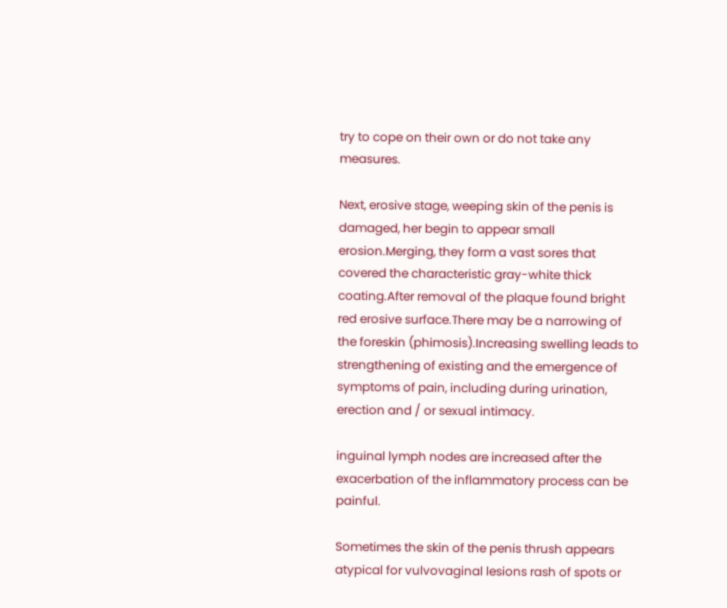try to cope on their own or do not take any measures.

Next, erosive stage, weeping skin of the penis is damaged, her begin to appear small erosion.Merging, they form a vast sores that covered the characteristic gray-white thick coating.After removal of the plaque found bright red erosive surface.There may be a narrowing of the foreskin (phimosis).Increasing swelling leads to strengthening of existing and the emergence of symptoms of pain, including during urination, erection and / or sexual intimacy.

inguinal lymph nodes are increased after the exacerbation of the inflammatory process can be painful.

Sometimes the skin of the penis thrush appears atypical for vulvovaginal lesions rash of spots or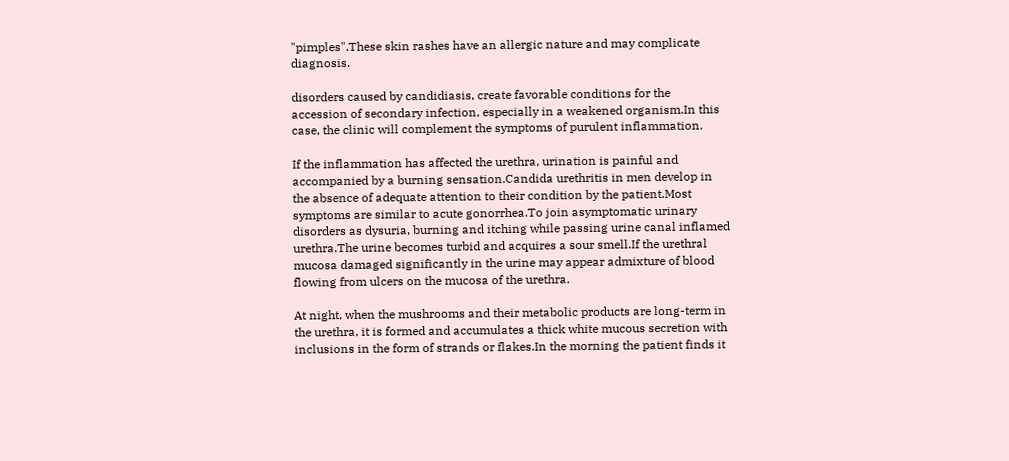"pimples".These skin rashes have an allergic nature and may complicate diagnosis.

disorders caused by candidiasis, create favorable conditions for the accession of secondary infection, especially in a weakened organism.In this case, the clinic will complement the symptoms of purulent inflammation.

If the inflammation has affected the urethra, urination is painful and accompanied by a burning sensation.Candida urethritis in men develop in the absence of adequate attention to their condition by the patient.Most symptoms are similar to acute gonorrhea.To join asymptomatic urinary disorders as dysuria, burning and itching while passing urine canal inflamed urethra.The urine becomes turbid and acquires a sour smell.If the urethral mucosa damaged significantly in the urine may appear admixture of blood flowing from ulcers on the mucosa of the urethra.

At night, when the mushrooms and their metabolic products are long-term in the urethra, it is formed and accumulates a thick white mucous secretion with inclusions in the form of strands or flakes.In the morning the patient finds it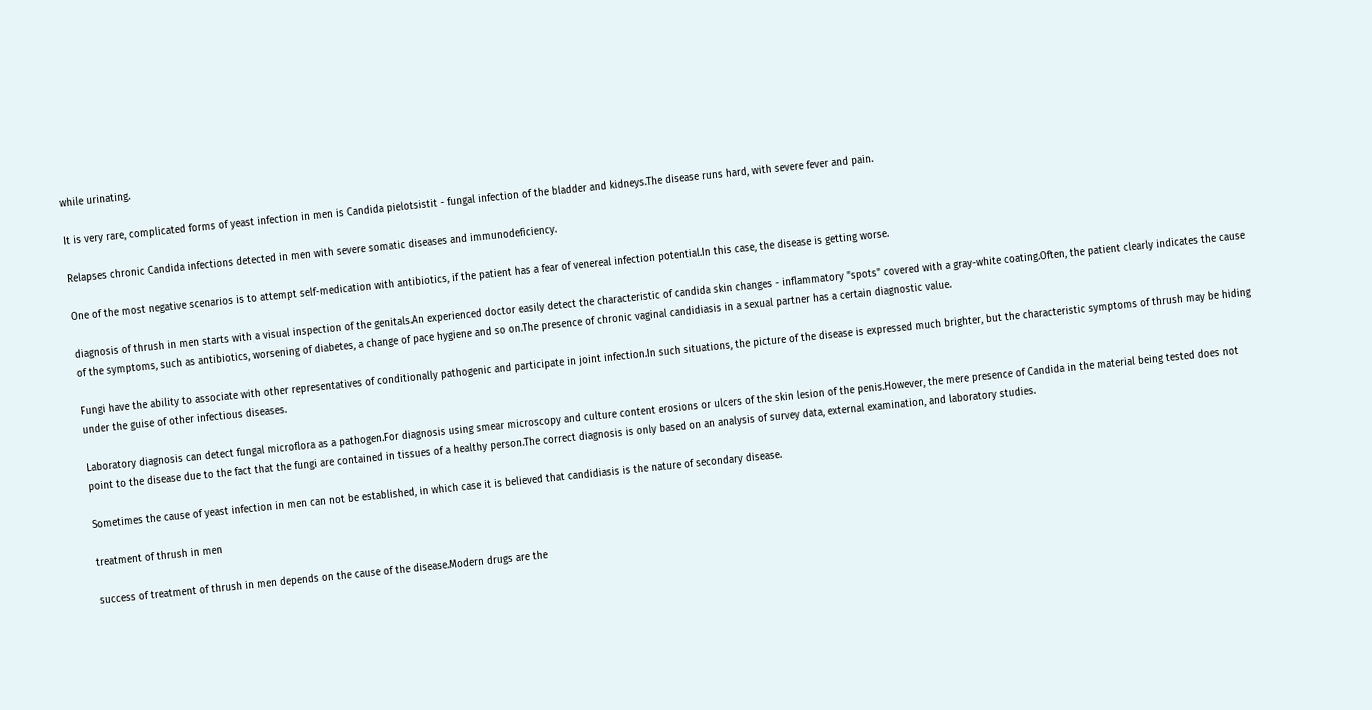while urinating.

It is very rare, complicated forms of yeast infection in men is Candida pielotsistit - fungal infection of the bladder and kidneys.The disease runs hard, with severe fever and pain.

Relapses chronic Candida infections detected in men with severe somatic diseases and immunodeficiency.

One of the most negative scenarios is to attempt self-medication with antibiotics, if the patient has a fear of venereal infection potential.In this case, the disease is getting worse.

diagnosis of thrush in men starts with a visual inspection of the genitals.An experienced doctor easily detect the characteristic of candida skin changes - inflammatory "spots" covered with a gray-white coating.Often, the patient clearly indicates the cause of the symptoms, such as antibiotics, worsening of diabetes, a change of pace hygiene and so on.The presence of chronic vaginal candidiasis in a sexual partner has a certain diagnostic value.

Fungi have the ability to associate with other representatives of conditionally pathogenic and participate in joint infection.In such situations, the picture of the disease is expressed much brighter, but the characteristic symptoms of thrush may be hiding under the guise of other infectious diseases.

Laboratory diagnosis can detect fungal microflora as a pathogen.For diagnosis using smear microscopy and culture content erosions or ulcers of the skin lesion of the penis.However, the mere presence of Candida in the material being tested does not point to the disease due to the fact that the fungi are contained in tissues of a healthy person.The correct diagnosis is only based on an analysis of survey data, external examination, and laboratory studies.

Sometimes the cause of yeast infection in men can not be established, in which case it is believed that candidiasis is the nature of secondary disease.

treatment of thrush in men

success of treatment of thrush in men depends on the cause of the disease.Modern drugs are the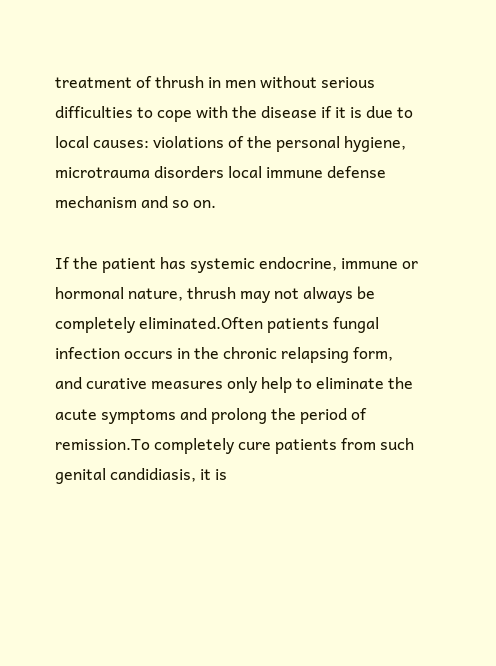treatment of thrush in men without serious difficulties to cope with the disease if it is due to local causes: violations of the personal hygiene, microtrauma disorders local immune defense mechanism and so on.

If the patient has systemic endocrine, immune or hormonal nature, thrush may not always be completely eliminated.Often patients fungal infection occurs in the chronic relapsing form, and curative measures only help to eliminate the acute symptoms and prolong the period of remission.To completely cure patients from such genital candidiasis, it is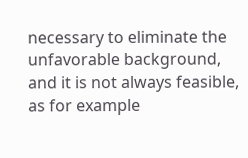necessary to eliminate the unfavorable background, and it is not always feasible, as for example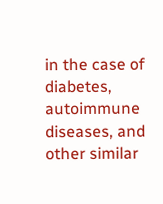in the case of diabetes, autoimmune diseases, and other similar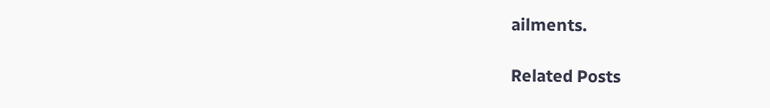ailments.

Related Posts